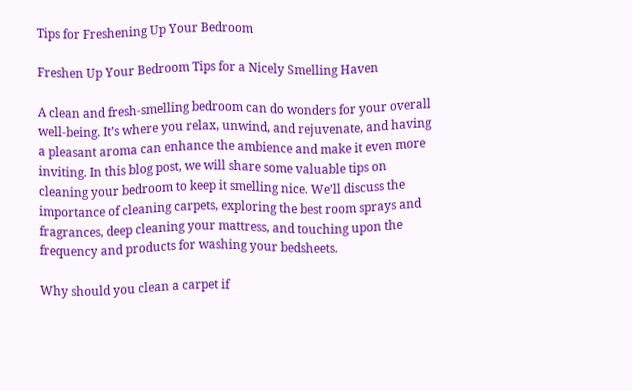Tips for Freshening Up Your Bedroom

Freshen Up Your Bedroom Tips for a Nicely Smelling Haven

A clean and fresh-smelling bedroom can do wonders for your overall well-being. It’s where you relax, unwind, and rejuvenate, and having a pleasant aroma can enhance the ambience and make it even more inviting. In this blog post, we will share some valuable tips on cleaning your bedroom to keep it smelling nice. We’ll discuss the importance of cleaning carpets, exploring the best room sprays and fragrances, deep cleaning your mattress, and touching upon the frequency and products for washing your bedsheets.

Why should you clean a carpet if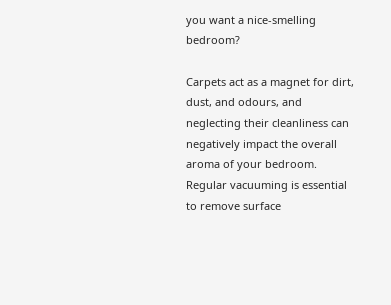you want a nice-smelling bedroom?

Carpets act as a magnet for dirt, dust, and odours, and neglecting their cleanliness can negatively impact the overall aroma of your bedroom. Regular vacuuming is essential to remove surface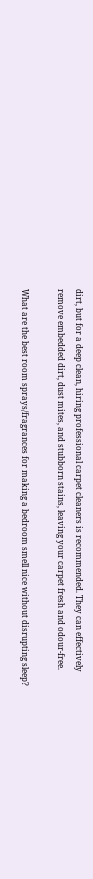dirt, but for a deep clean, hiring professional carpet cleaners is recommended. They can effectively remove embedded dirt, dust mites, and stubborn stains, leaving your carpet fresh and odour-free.

What are the best room sprays/fragrances for making a bedroom smell nice without disrupting sleep?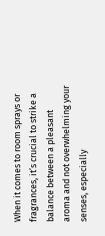When it comes to room sprays or fragrances, it’s crucial to strike a balance between a pleasant aroma and not overwhelming your senses, especially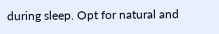during sleep. Opt for natural and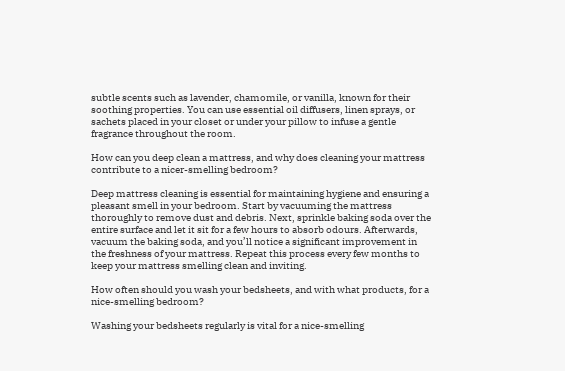subtle scents such as lavender, chamomile, or vanilla, known for their soothing properties. You can use essential oil diffusers, linen sprays, or sachets placed in your closet or under your pillow to infuse a gentle fragrance throughout the room.

How can you deep clean a mattress, and why does cleaning your mattress contribute to a nicer-smelling bedroom?

Deep mattress cleaning is essential for maintaining hygiene and ensuring a pleasant smell in your bedroom. Start by vacuuming the mattress thoroughly to remove dust and debris. Next, sprinkle baking soda over the entire surface and let it sit for a few hours to absorb odours. Afterwards, vacuum the baking soda, and you’ll notice a significant improvement in the freshness of your mattress. Repeat this process every few months to keep your mattress smelling clean and inviting.

How often should you wash your bedsheets, and with what products, for a nice-smelling bedroom?

Washing your bedsheets regularly is vital for a nice-smelling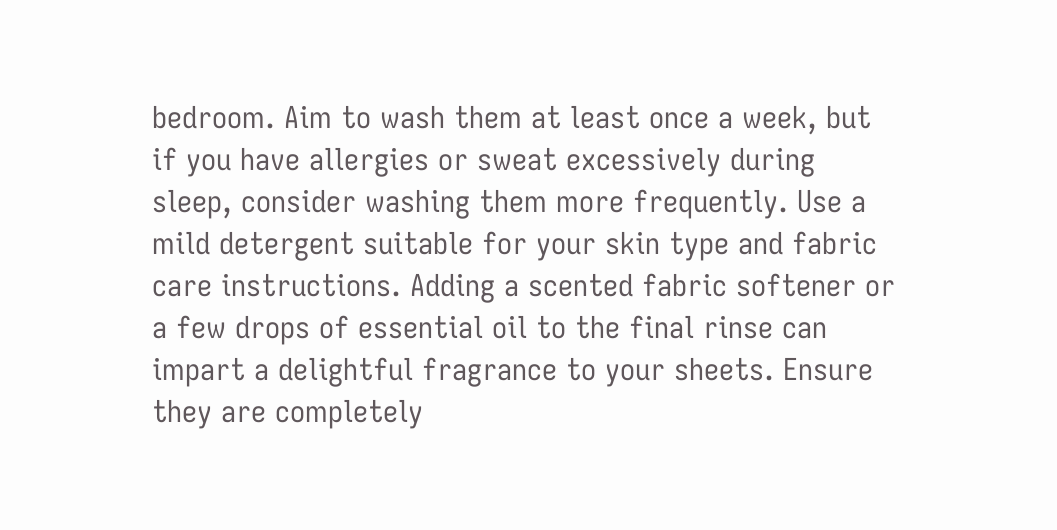bedroom. Aim to wash them at least once a week, but if you have allergies or sweat excessively during sleep, consider washing them more frequently. Use a mild detergent suitable for your skin type and fabric care instructions. Adding a scented fabric softener or a few drops of essential oil to the final rinse can impart a delightful fragrance to your sheets. Ensure they are completely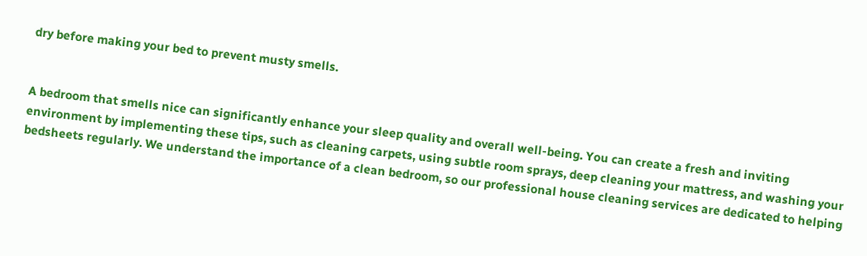dry before making your bed to prevent musty smells.


A bedroom that smells nice can significantly enhance your sleep quality and overall well-being. You can create a fresh and inviting environment by implementing these tips, such as cleaning carpets, using subtle room sprays, deep cleaning your mattress, and washing your bedsheets regularly. We understand the importance of a clean bedroom, so our professional house cleaning services are dedicated to helping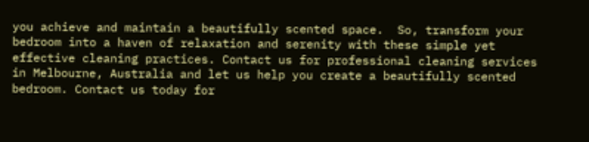you achieve and maintain a beautifully scented space.  So, transform your bedroom into a haven of relaxation and serenity with these simple yet effective cleaning practices. Contact us for professional cleaning services in Melbourne, Australia and let us help you create a beautifully scented bedroom. Contact us today for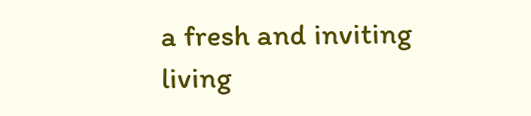a fresh and inviting living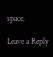space.

Leave a Reply